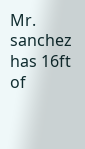Mr. sanchez has 16ft of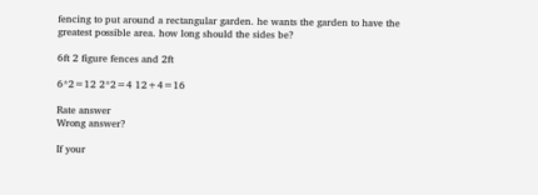fencing to put around a rectangular garden. he wants the garden to have the greatest possible area. how long should the sides be?

6ft 2 figure fences and 2ft

6*2=12 2*2=4 12+4=16

Rate answer
Wrong answer?

If your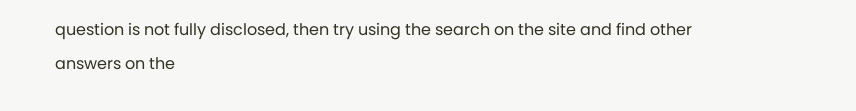question is not fully disclosed, then try using the search on the site and find other answers on the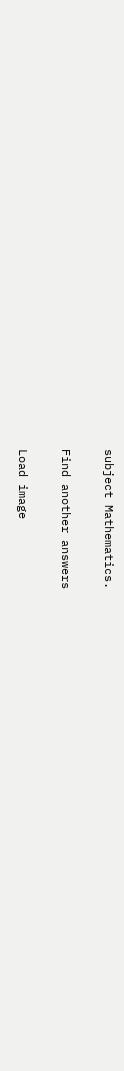subject Mathematics.

Find another answers

Load image